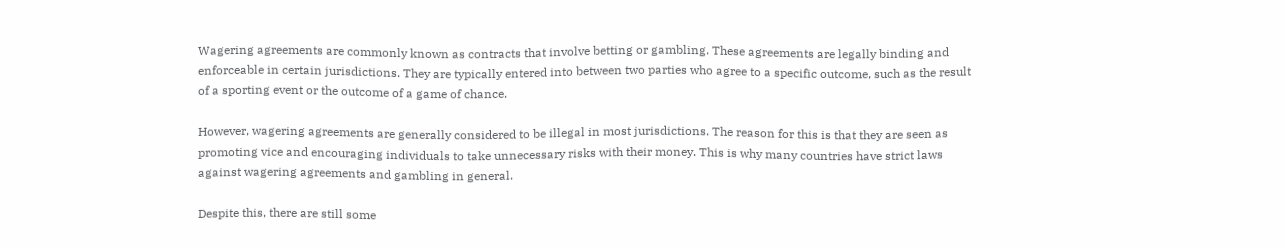Wagering agreements are commonly known as contracts that involve betting or gambling. These agreements are legally binding and enforceable in certain jurisdictions. They are typically entered into between two parties who agree to a specific outcome, such as the result of a sporting event or the outcome of a game of chance.

However, wagering agreements are generally considered to be illegal in most jurisdictions. The reason for this is that they are seen as promoting vice and encouraging individuals to take unnecessary risks with their money. This is why many countries have strict laws against wagering agreements and gambling in general.

Despite this, there are still some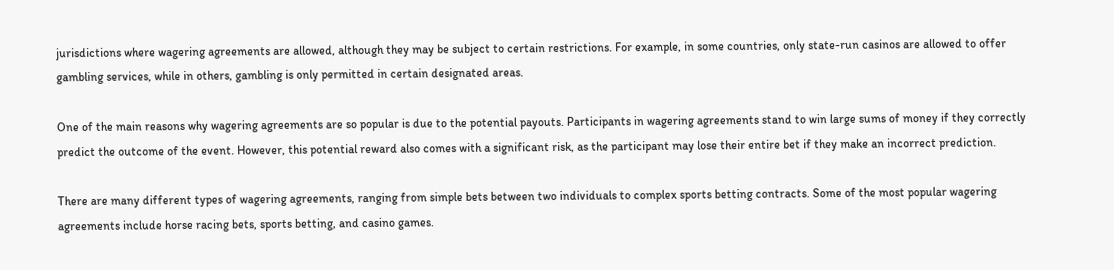jurisdictions where wagering agreements are allowed, although they may be subject to certain restrictions. For example, in some countries, only state-run casinos are allowed to offer gambling services, while in others, gambling is only permitted in certain designated areas.

One of the main reasons why wagering agreements are so popular is due to the potential payouts. Participants in wagering agreements stand to win large sums of money if they correctly predict the outcome of the event. However, this potential reward also comes with a significant risk, as the participant may lose their entire bet if they make an incorrect prediction.

There are many different types of wagering agreements, ranging from simple bets between two individuals to complex sports betting contracts. Some of the most popular wagering agreements include horse racing bets, sports betting, and casino games.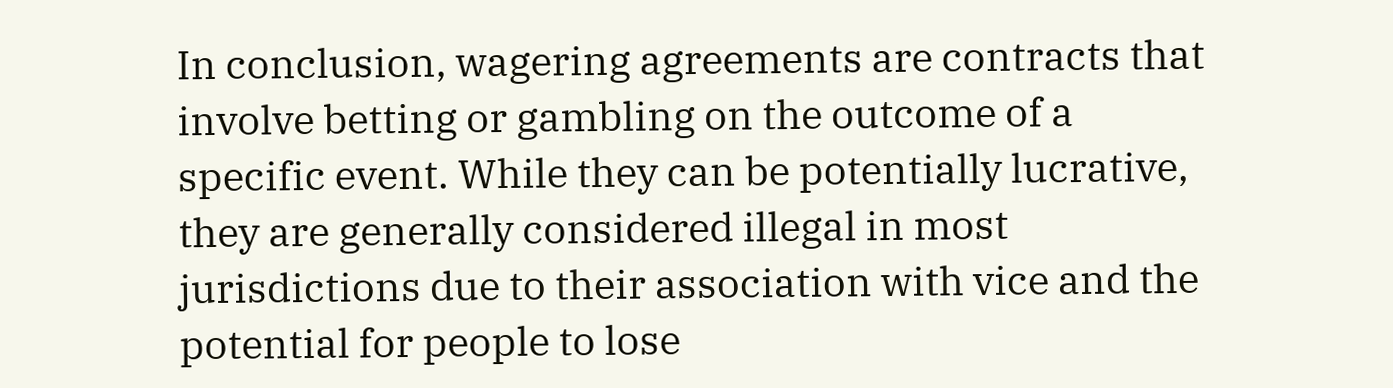In conclusion, wagering agreements are contracts that involve betting or gambling on the outcome of a specific event. While they can be potentially lucrative, they are generally considered illegal in most jurisdictions due to their association with vice and the potential for people to lose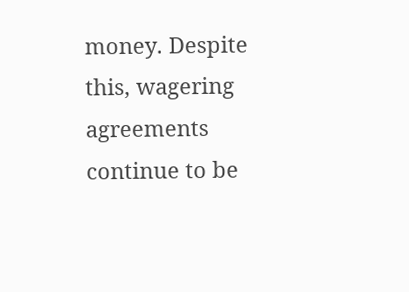money. Despite this, wagering agreements continue to be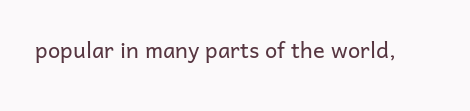popular in many parts of the world,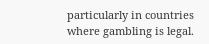particularly in countries where gambling is legal.